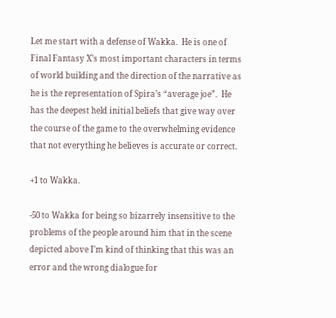Let me start with a defense of Wakka.  He is one of Final Fantasy X’s most important characters in terms of world building and the direction of the narrative as he is the representation of Spira’s “average joe”.  He has the deepest held initial beliefs that give way over the course of the game to the overwhelming evidence that not everything he believes is accurate or correct.

+1 to Wakka.

-50 to Wakka for being so bizarrely insensitive to the problems of the people around him that in the scene depicted above I’m kind of thinking that this was an error and the wrong dialogue for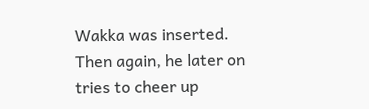Wakka was inserted.  Then again, he later on tries to cheer up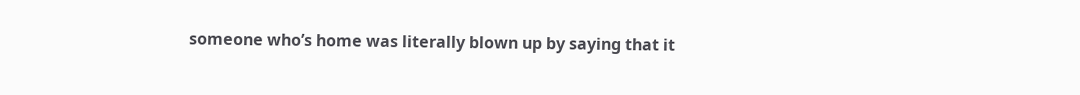someone who’s home was literally blown up by saying that it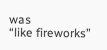was
“like fireworks”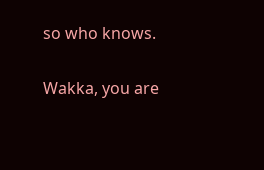so who knows.

Wakka, you are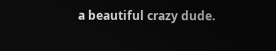a beautiful crazy dude.